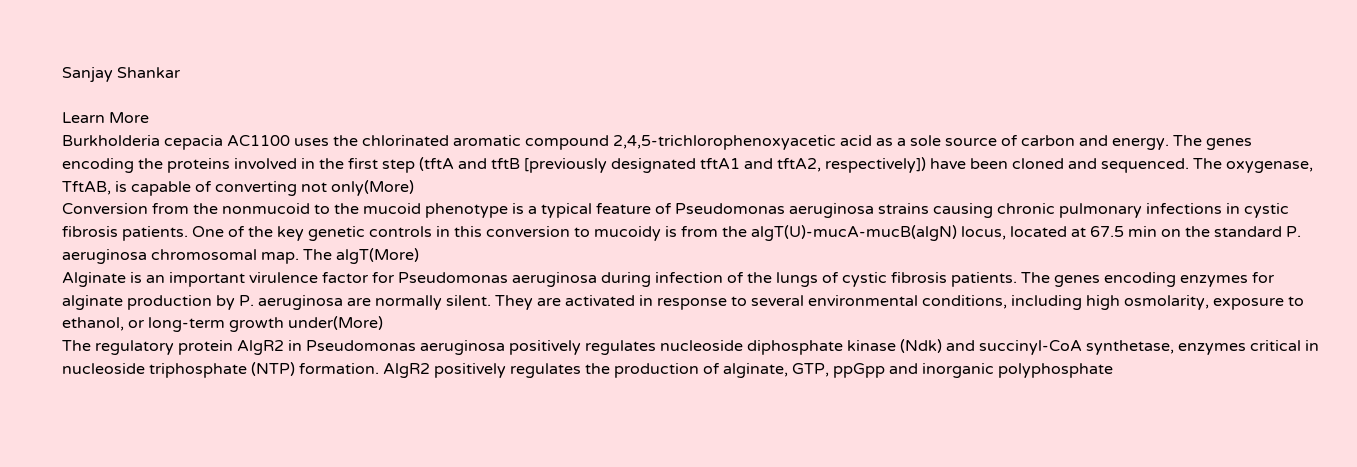Sanjay Shankar

Learn More
Burkholderia cepacia AC1100 uses the chlorinated aromatic compound 2,4,5-trichlorophenoxyacetic acid as a sole source of carbon and energy. The genes encoding the proteins involved in the first step (tftA and tftB [previously designated tftA1 and tftA2, respectively]) have been cloned and sequenced. The oxygenase, TftAB, is capable of converting not only(More)
Conversion from the nonmucoid to the mucoid phenotype is a typical feature of Pseudomonas aeruginosa strains causing chronic pulmonary infections in cystic fibrosis patients. One of the key genetic controls in this conversion to mucoidy is from the algT(U)-mucA-mucB(algN) locus, located at 67.5 min on the standard P. aeruginosa chromosomal map. The algT(More)
Alginate is an important virulence factor for Pseudomonas aeruginosa during infection of the lungs of cystic fibrosis patients. The genes encoding enzymes for alginate production by P. aeruginosa are normally silent. They are activated in response to several environmental conditions, including high osmolarity, exposure to ethanol, or long-term growth under(More)
The regulatory protein AlgR2 in Pseudomonas aeruginosa positively regulates nucleoside diphosphate kinase (Ndk) and succinyl-CoA synthetase, enzymes critical in nucleoside triphosphate (NTP) formation. AlgR2 positively regulates the production of alginate, GTP, ppGpp and inorganic polyphosphate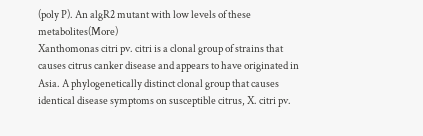(poly P). An algR2 mutant with low levels of these metabolites(More)
Xanthomonas citri pv. citri is a clonal group of strains that causes citrus canker disease and appears to have originated in Asia. A phylogenetically distinct clonal group that causes identical disease symptoms on susceptible citrus, X. citri pv.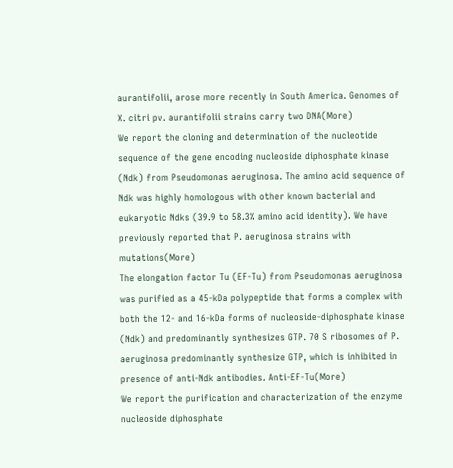aurantifolii, arose more recently in South America. Genomes of X. citri pv. aurantifolii strains carry two DNA(More)
We report the cloning and determination of the nucleotide sequence of the gene encoding nucleoside diphosphate kinase (Ndk) from Pseudomonas aeruginosa. The amino acid sequence of Ndk was highly homologous with other known bacterial and eukaryotic Ndks (39.9 to 58.3% amino acid identity). We have previously reported that P. aeruginosa strains with mutations(More)
The elongation factor Tu (EF-Tu) from Pseudomonas aeruginosa was purified as a 45-kDa polypeptide that forms a complex with both the 12- and 16-kDa forms of nucleoside-diphosphate kinase (Ndk) and predominantly synthesizes GTP. 70 S ribosomes of P. aeruginosa predominantly synthesize GTP, which is inhibited in presence of anti-Ndk antibodies. Anti-EF-Tu(More)
We report the purification and characterization of the enzyme nucleoside diphosphate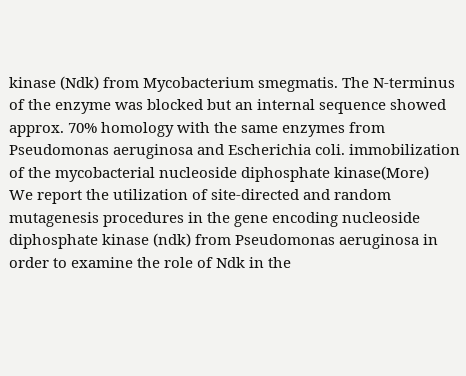kinase (Ndk) from Mycobacterium smegmatis. The N-terminus of the enzyme was blocked but an internal sequence showed approx. 70% homology with the same enzymes from Pseudomonas aeruginosa and Escherichia coli. immobilization of the mycobacterial nucleoside diphosphate kinase(More)
We report the utilization of site-directed and random mutagenesis procedures in the gene encoding nucleoside diphosphate kinase (ndk) from Pseudomonas aeruginosa in order to examine the role of Ndk in the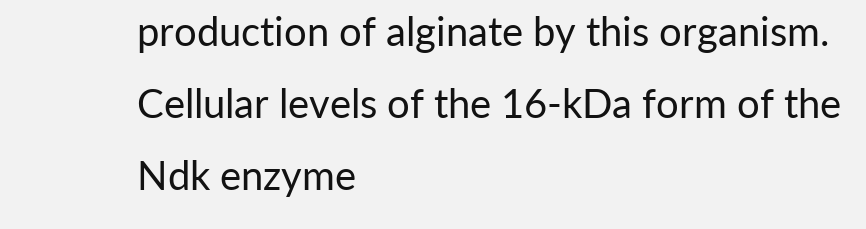production of alginate by this organism. Cellular levels of the 16-kDa form of the Ndk enzyme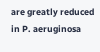are greatly reduced in P. aeruginosa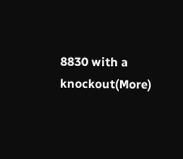8830 with a knockout(More)